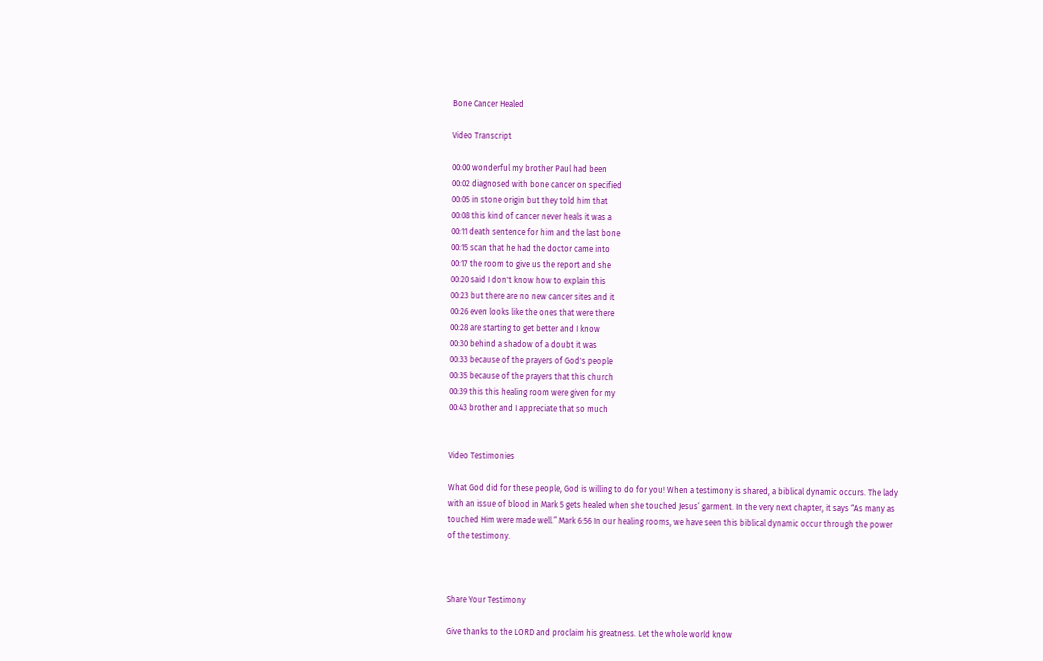Bone Cancer Healed

Video Transcript

00:00 wonderful my brother Paul had been
00:02 diagnosed with bone cancer on specified
00:05 in stone origin but they told him that
00:08 this kind of cancer never heals it was a
00:11 death sentence for him and the last bone
00:15 scan that he had the doctor came into
00:17 the room to give us the report and she
00:20 said I don't know how to explain this
00:23 but there are no new cancer sites and it
00:26 even looks like the ones that were there
00:28 are starting to get better and I know
00:30 behind a shadow of a doubt it was
00:33 because of the prayers of God's people
00:35 because of the prayers that this church
00:39 this this healing room were given for my
00:43 brother and I appreciate that so much


Video Testimonies

What God did for these people, God is willing to do for you! When a testimony is shared, a biblical dynamic occurs. The lady with an issue of blood in Mark 5 gets healed when she touched Jesus’ garment. In the very next chapter, it says “As many as touched Him were made well.” Mark 6:56 In our healing rooms, we have seen this biblical dynamic occur through the power of the testimony.



Share Your Testimony

Give thanks to the LORD and proclaim his greatness. Let the whole world know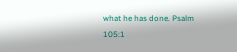what he has done. Psalm 105:1